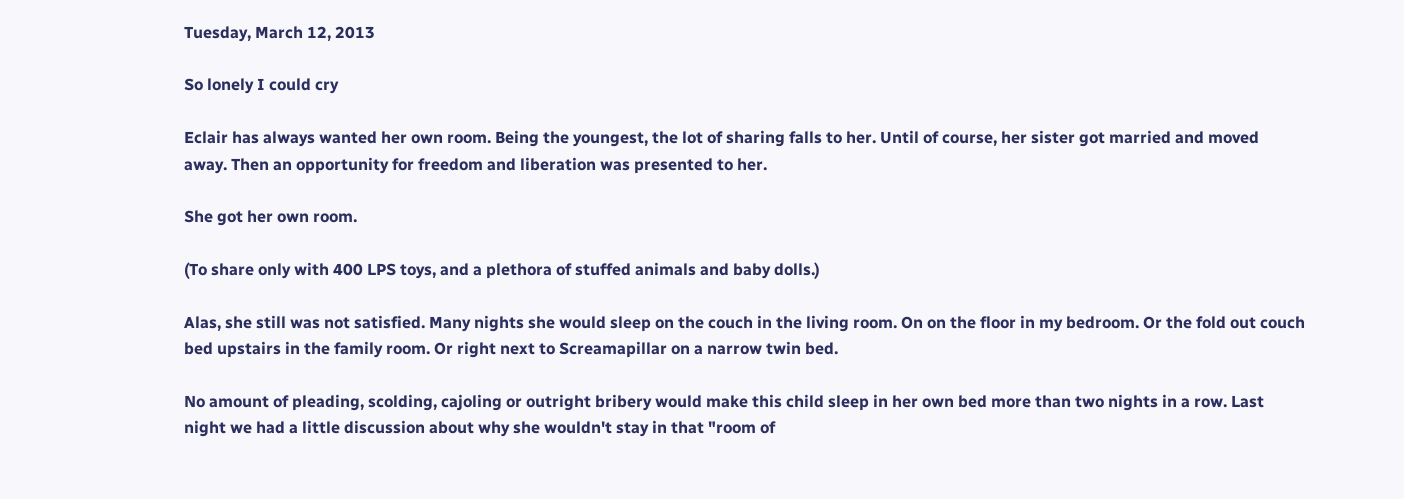Tuesday, March 12, 2013

So lonely I could cry

Eclair has always wanted her own room. Being the youngest, the lot of sharing falls to her. Until of course, her sister got married and moved away. Then an opportunity for freedom and liberation was presented to her.

She got her own room.

(To share only with 400 LPS toys, and a plethora of stuffed animals and baby dolls.)

Alas, she still was not satisfied. Many nights she would sleep on the couch in the living room. On on the floor in my bedroom. Or the fold out couch bed upstairs in the family room. Or right next to Screamapillar on a narrow twin bed.

No amount of pleading, scolding, cajoling or outright bribery would make this child sleep in her own bed more than two nights in a row. Last night we had a little discussion about why she wouldn't stay in that "room of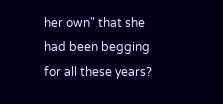her own" that she had been begging for all these years?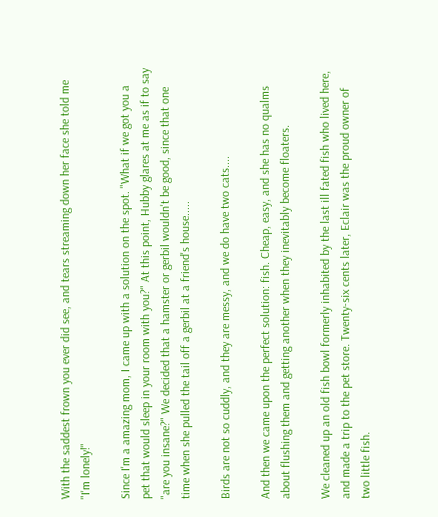With the saddest frown you ever did see, and tears streaming down her face she told me "I'm lonely!"

Since I'm a amazing mom, I came up with a solution on the spot. "What if we got you a pet that would sleep in your room with you?" At this point, Hubby glares at me as if to say "are you insane?" We decided that a hamster or gerbil wouldn't be good, since that one time when she pulled the tail off a gerbil at a friend's house.....

Birds are not so cuddly, and they are messy, and we do have two cats....

And then we came upon the perfect solution: fish. Cheap, easy, and she has no qualms about flushing them and getting another when they inevitably become floaters.

We cleaned up an old fish bowl formerly inhabited by the last ill fated fish who lived here, and made a trip to the pet store. Twenty-six cents later, Eclair was the proud owner of two little fish.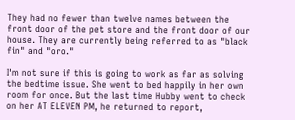They had no fewer than twelve names between the front door of the pet store and the front door of our house. They are currently being referred to as "black fin" and "oro."

I'm not sure if this is going to work as far as solving the bedtime issue. She went to bed happily in her own room for once. But the last time Hubby went to check on her AT ELEVEN PM, he returned to report,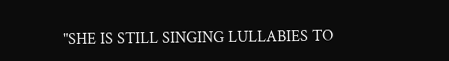"SHE IS STILL SINGING LULLABIES TO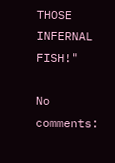THOSE INFERNAL FISH!"

No comments: